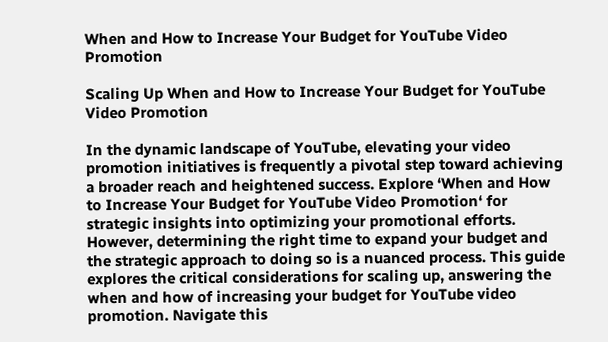When and How to Increase Your Budget for YouTube Video Promotion

Scaling Up When and How to Increase Your Budget for YouTube Video Promotion

In the dynamic landscape of YouTube, elevating your video promotion initiatives is frequently a pivotal step toward achieving a broader reach and heightened success. Explore ‘When and How to Increase Your Budget for YouTube Video Promotion‘ for strategic insights into optimizing your promotional efforts. However, determining the right time to expand your budget and the strategic approach to doing so is a nuanced process. This guide explores the critical considerations for scaling up, answering the when and how of increasing your budget for YouTube video promotion. Navigate this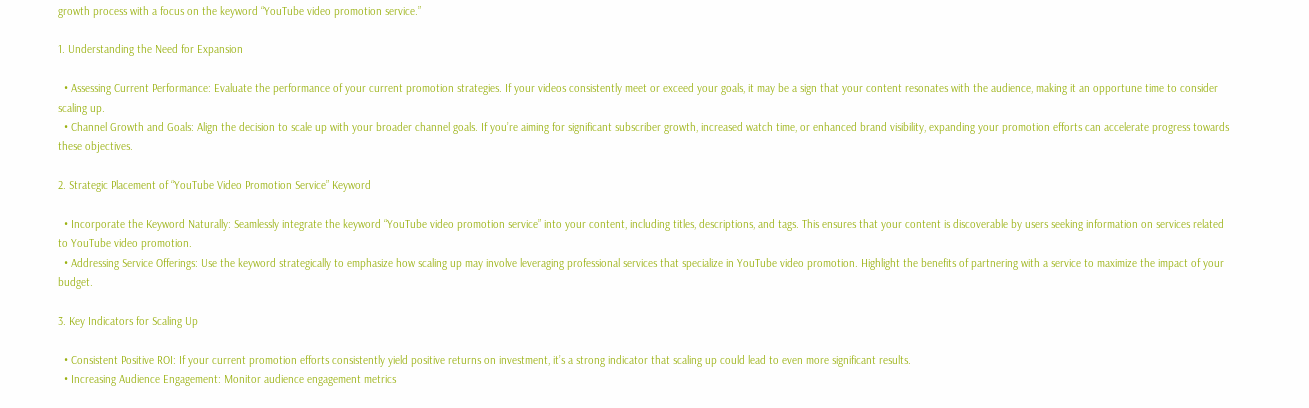growth process with a focus on the keyword “YouTube video promotion service.”

1. Understanding the Need for Expansion

  • Assessing Current Performance: Evaluate the performance of your current promotion strategies. If your videos consistently meet or exceed your goals, it may be a sign that your content resonates with the audience, making it an opportune time to consider scaling up.
  • Channel Growth and Goals: Align the decision to scale up with your broader channel goals. If you’re aiming for significant subscriber growth, increased watch time, or enhanced brand visibility, expanding your promotion efforts can accelerate progress towards these objectives.

2. Strategic Placement of “YouTube Video Promotion Service” Keyword

  • Incorporate the Keyword Naturally: Seamlessly integrate the keyword “YouTube video promotion service” into your content, including titles, descriptions, and tags. This ensures that your content is discoverable by users seeking information on services related to YouTube video promotion.
  • Addressing Service Offerings: Use the keyword strategically to emphasize how scaling up may involve leveraging professional services that specialize in YouTube video promotion. Highlight the benefits of partnering with a service to maximize the impact of your budget.

3. Key Indicators for Scaling Up

  • Consistent Positive ROI: If your current promotion efforts consistently yield positive returns on investment, it’s a strong indicator that scaling up could lead to even more significant results.
  • Increasing Audience Engagement: Monitor audience engagement metrics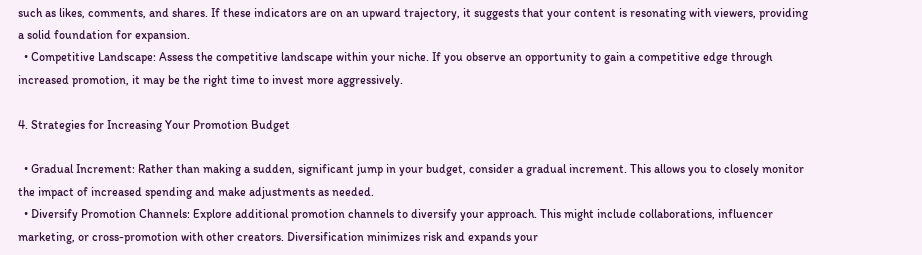such as likes, comments, and shares. If these indicators are on an upward trajectory, it suggests that your content is resonating with viewers, providing a solid foundation for expansion.
  • Competitive Landscape: Assess the competitive landscape within your niche. If you observe an opportunity to gain a competitive edge through increased promotion, it may be the right time to invest more aggressively.

4. Strategies for Increasing Your Promotion Budget

  • Gradual Increment: Rather than making a sudden, significant jump in your budget, consider a gradual increment. This allows you to closely monitor the impact of increased spending and make adjustments as needed.
  • Diversify Promotion Channels: Explore additional promotion channels to diversify your approach. This might include collaborations, influencer marketing, or cross-promotion with other creators. Diversification minimizes risk and expands your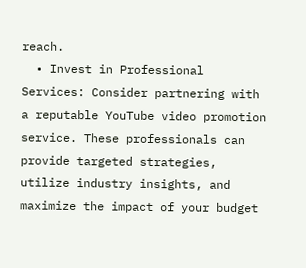reach.
  • Invest in Professional Services: Consider partnering with a reputable YouTube video promotion service. These professionals can provide targeted strategies, utilize industry insights, and maximize the impact of your budget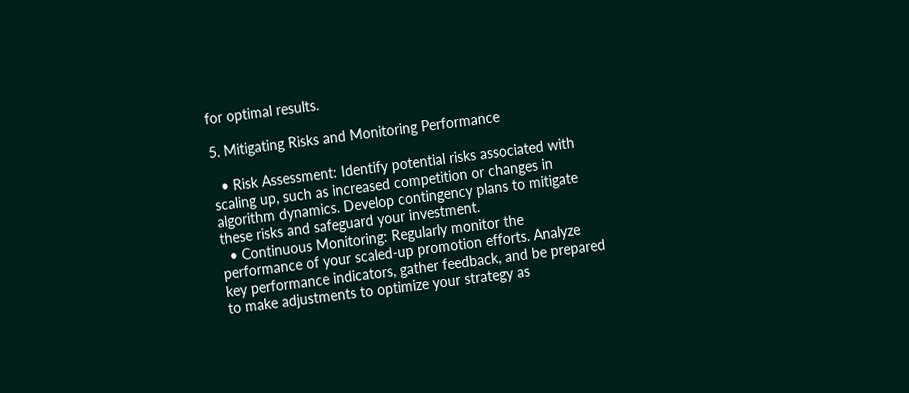for optimal results.

5. Mitigating Risks and Monitoring Performance

  • Risk Assessment: Identify potential risks associated with scaling up, such as increased competition or changes in algorithm dynamics. Develop contingency plans to mitigate these risks and safeguard your investment.
  • Continuous Monitoring: Regularly monitor the performance of your scaled-up promotion efforts. Analyze key performance indicators, gather feedback, and be prepared to make adjustments to optimize your strategy as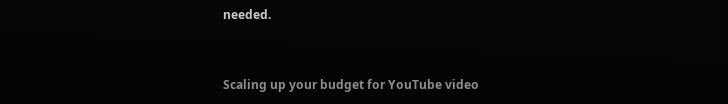needed.


Scaling up your budget for YouTube video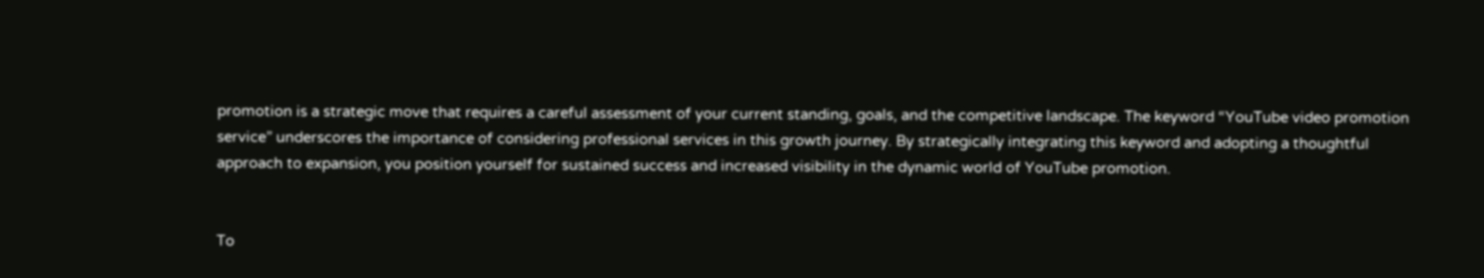promotion is a strategic move that requires a careful assessment of your current standing, goals, and the competitive landscape. The keyword “YouTube video promotion service” underscores the importance of considering professional services in this growth journey. By strategically integrating this keyword and adopting a thoughtful approach to expansion, you position yourself for sustained success and increased visibility in the dynamic world of YouTube promotion.


To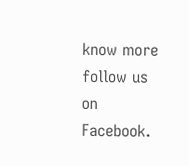know more follow us on Facebook.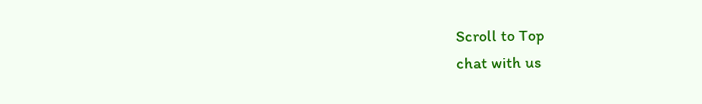Scroll to Top
chat with us